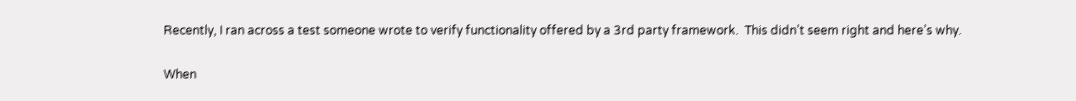Recently, I ran across a test someone wrote to verify functionality offered by a 3rd party framework.  This didn’t seem right and here’s why.

When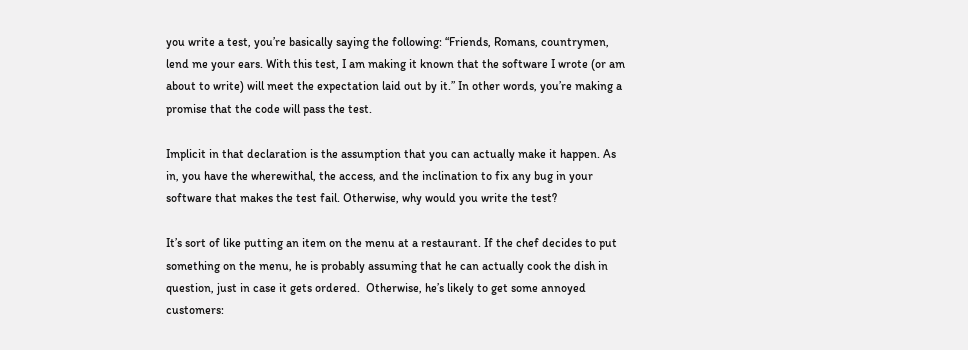you write a test, you’re basically saying the following: “Friends, Romans, countrymen, lend me your ears. With this test, I am making it known that the software I wrote (or am about to write) will meet the expectation laid out by it.” In other words, you’re making a promise that the code will pass the test.

Implicit in that declaration is the assumption that you can actually make it happen. As in, you have the wherewithal, the access, and the inclination to fix any bug in your software that makes the test fail. Otherwise, why would you write the test?

It’s sort of like putting an item on the menu at a restaurant. If the chef decides to put something on the menu, he is probably assuming that he can actually cook the dish in question, just in case it gets ordered.  Otherwise, he’s likely to get some annoyed customers: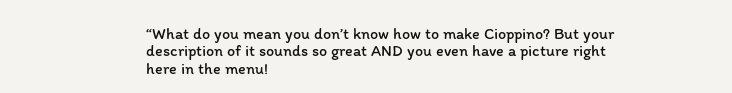“What do you mean you don’t know how to make Cioppino? But your description of it sounds so great AND you even have a picture right here in the menu!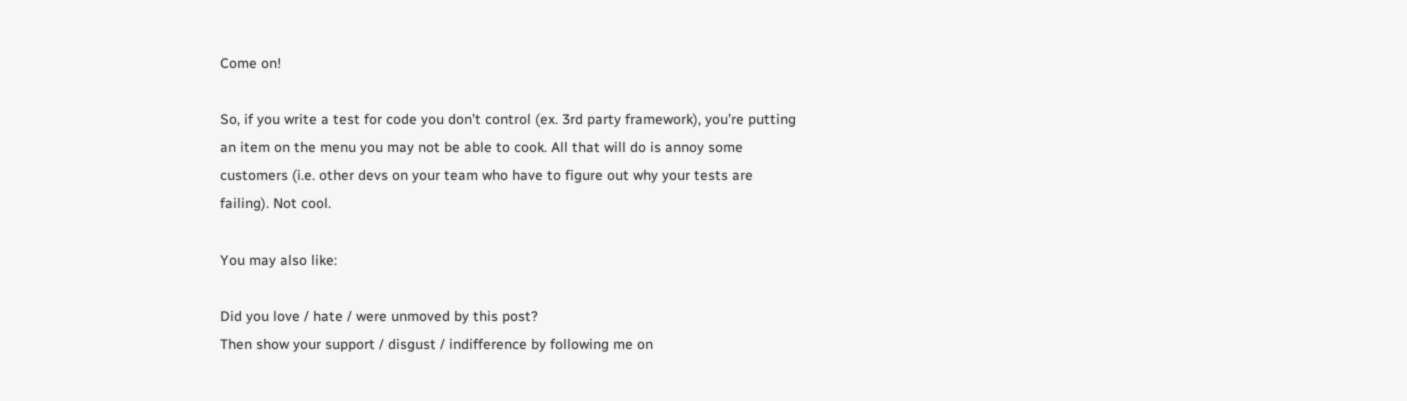Come on!

So, if you write a test for code you don’t control (ex. 3rd party framework), you’re putting an item on the menu you may not be able to cook. All that will do is annoy some customers (i.e. other devs on your team who have to figure out why your tests are failing). Not cool.

You may also like:

Did you love / hate / were unmoved by this post?
Then show your support / disgust / indifference by following me on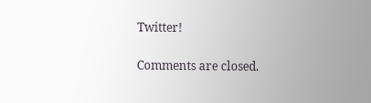Twitter!

Comments are closed.